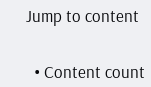Jump to content


  • Content count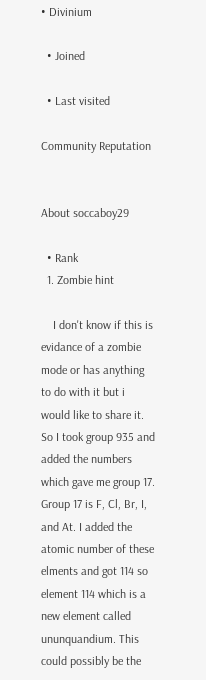• Divinium

  • Joined

  • Last visited

Community Reputation


About soccaboy29

  • Rank
  1. Zombie hint

    I don't know if this is evidance of a zombie mode or has anything to do with it but i would like to share it. So I took group 935 and added the numbers which gave me group 17. Group 17 is F, Cl, Br, I, and At. I added the atomic number of these elments and got 114 so element 114 which is a new element called ununquandium. This could possibly be the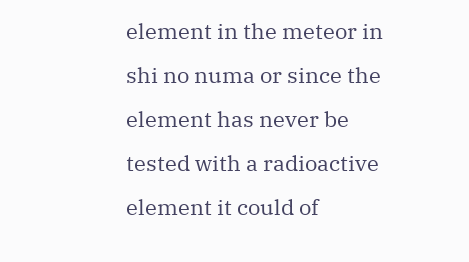element in the meteor in shi no numa or since the element has never be tested with a radioactive element it could of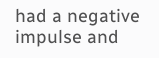had a negative impulse and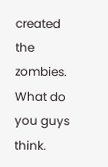created the zombies. What do you guys think.